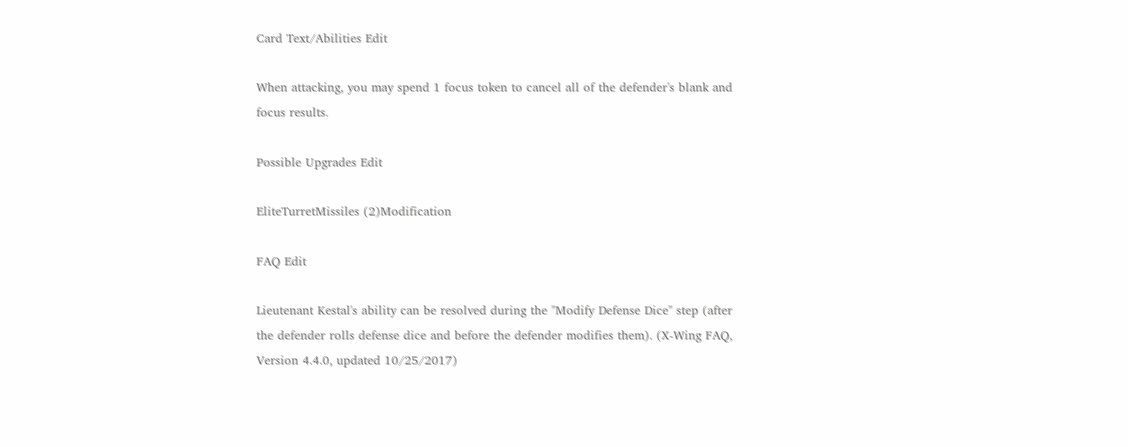Card Text/Abilities Edit

When attacking, you may spend 1 focus token to cancel all of the defender's blank and focus results.

Possible Upgrades Edit

EliteTurretMissiles (2)Modification

FAQ Edit

Lieutenant Kestal's ability can be resolved during the "Modify Defense Dice" step (after the defender rolls defense dice and before the defender modifies them). (X-Wing FAQ, Version 4.4.0, updated 10/25/2017)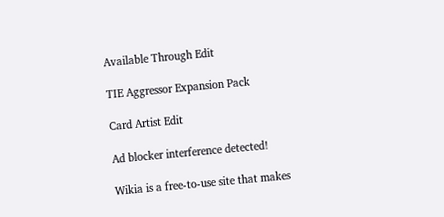Available Through Edit

TIE Aggressor Expansion Pack

Card Artist Edit

Ad blocker interference detected!

Wikia is a free-to-use site that makes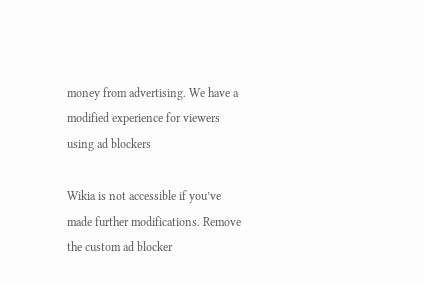money from advertising. We have a modified experience for viewers using ad blockers

Wikia is not accessible if you’ve made further modifications. Remove the custom ad blocker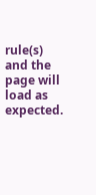rule(s) and the page will load as expected.